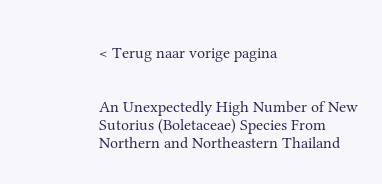< Terug naar vorige pagina


An Unexpectedly High Number of New Sutorius (Boletaceae) Species From Northern and Northeastern Thailand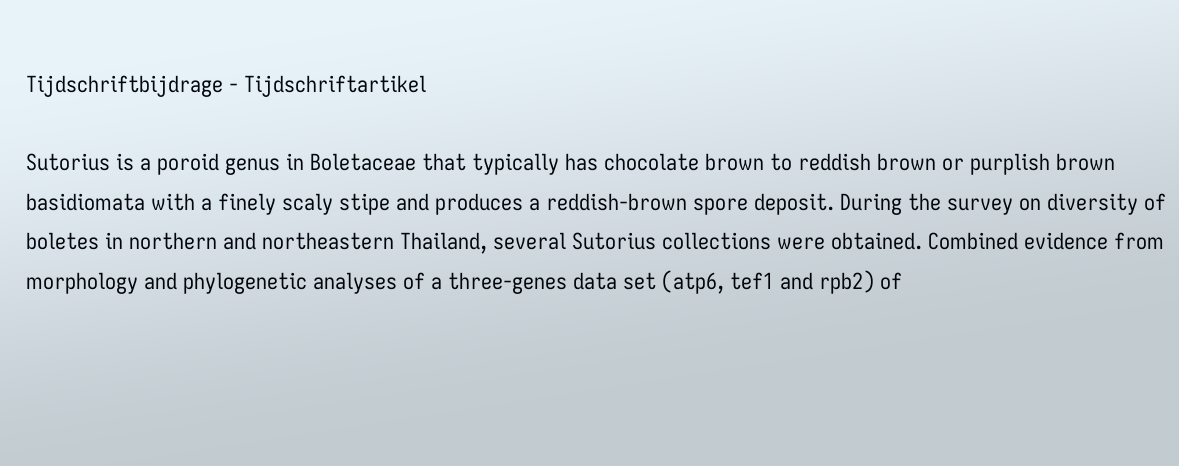Tijdschriftbijdrage - Tijdschriftartikel

Sutorius is a poroid genus in Boletaceae that typically has chocolate brown to reddish brown or purplish brown basidiomata with a finely scaly stipe and produces a reddish-brown spore deposit. During the survey on diversity of boletes in northern and northeastern Thailand, several Sutorius collections were obtained. Combined evidence from morphology and phylogenetic analyses of a three-genes data set (atp6, tef1 and rpb2) of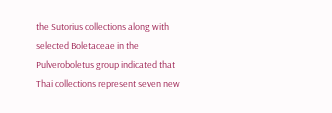the Sutorius collections along with selected Boletaceae in the Pulveroboletus group indicated that Thai collections represent seven new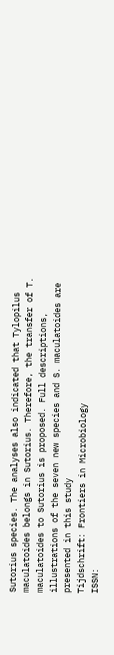Sutorius species. The analyses also indicated that Tylopilus maculatoides belongs in Sutorius. Therefore, the transfer of T. maculatoides to Sutorius is proposed. Full descriptions, illustrations of the seven new species and S. maculatoides are presented in this study
Tijdschrift: Frontiers in Microbiology
ISSN: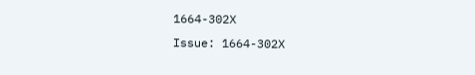1664-302X
Issue: 1664-302X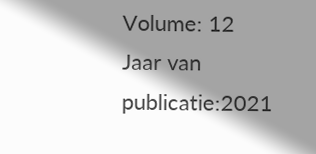Volume: 12
Jaar van publicatie:2021